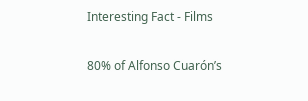Interesting Fact - Films

80% of Alfonso Cuarón’s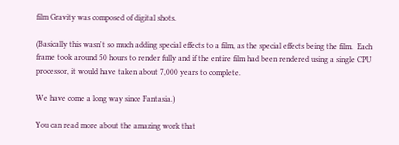film Gravity was composed of digital shots.

(Basically this wasn't so much adding special effects to a film, as the special effects being the film.  Each frame took around 50 hours to render fully and if the entire film had been rendered using a single CPU processor, it would have taken about 7,000 years to complete.

We have come a long way since Fantasia.)

You can read more about the amazing work that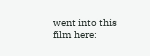went into this film here: